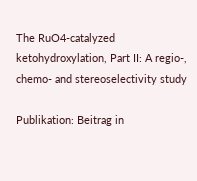The RuO4-catalyzed ketohydroxylation, Part II: A regio-, chemo- and stereoselectivity study

Publikation: Beitrag in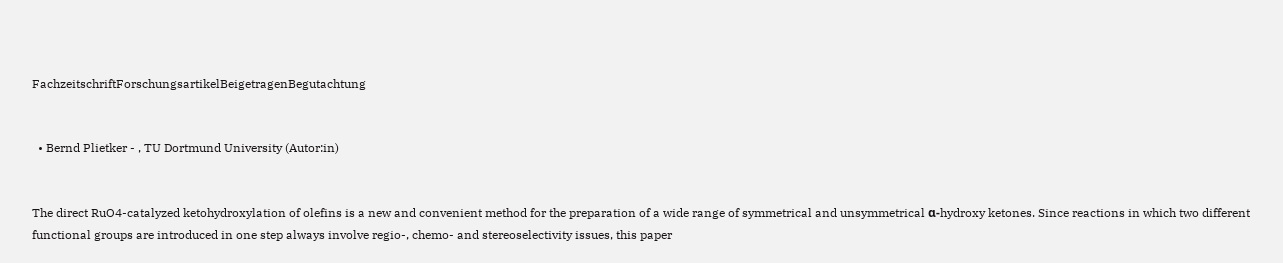FachzeitschriftForschungsartikelBeigetragenBegutachtung


  • Bernd Plietker - , TU Dortmund University (Autor:in)


The direct RuO4-catalyzed ketohydroxylation of olefins is a new and convenient method for the preparation of a wide range of symmetrical and unsymmetrical α-hydroxy ketones. Since reactions in which two different functional groups are introduced in one step always involve regio-, chemo- and stereoselectivity issues, this paper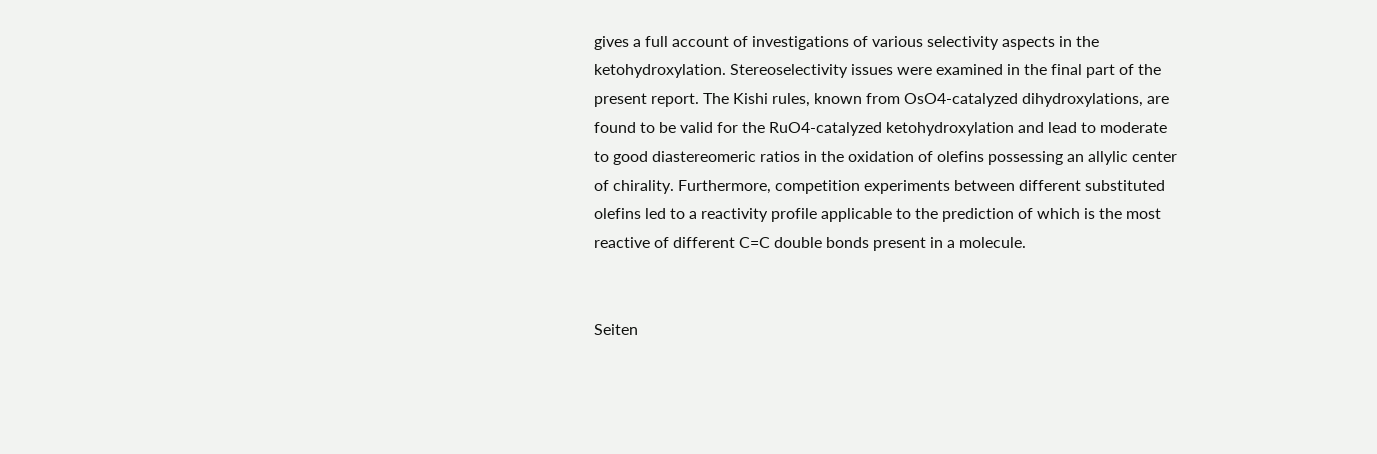gives a full account of investigations of various selectivity aspects in the ketohydroxylation. Stereoselectivity issues were examined in the final part of the present report. The Kishi rules, known from OsO4-catalyzed dihydroxylations, are found to be valid for the RuO4-catalyzed ketohydroxylation and lead to moderate to good diastereomeric ratios in the oxidation of olefins possessing an allylic center of chirality. Furthermore, competition experiments between different substituted olefins led to a reactivity profile applicable to the prediction of which is the most reactive of different C=C double bonds present in a molecule.


Seiten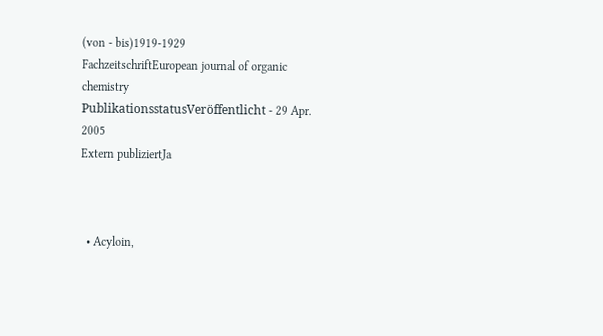(von - bis)1919-1929
FachzeitschriftEuropean journal of organic chemistry
PublikationsstatusVeröffentlicht - 29 Apr. 2005
Extern publiziertJa



  • Acyloin,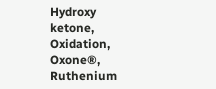Hydroxy ketone, Oxidation, Oxone®, Ruthenium